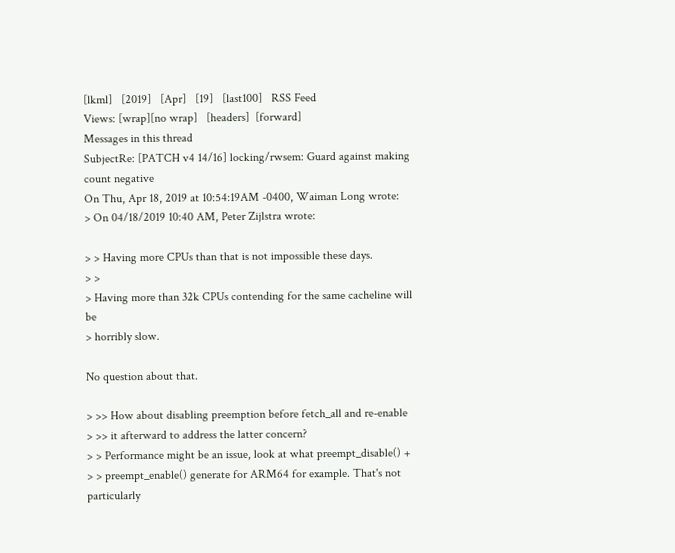[lkml]   [2019]   [Apr]   [19]   [last100]   RSS Feed
Views: [wrap][no wrap]   [headers]  [forward]
Messages in this thread
SubjectRe: [PATCH v4 14/16] locking/rwsem: Guard against making count negative
On Thu, Apr 18, 2019 at 10:54:19AM -0400, Waiman Long wrote:
> On 04/18/2019 10:40 AM, Peter Zijlstra wrote:

> > Having more CPUs than that is not impossible these days.
> >
> Having more than 32k CPUs contending for the same cacheline will be
> horribly slow.

No question about that.

> >> How about disabling preemption before fetch_all and re-enable
> >> it afterward to address the latter concern?
> > Performance might be an issue, look at what preempt_disable() +
> > preempt_enable() generate for ARM64 for example. That's not particularly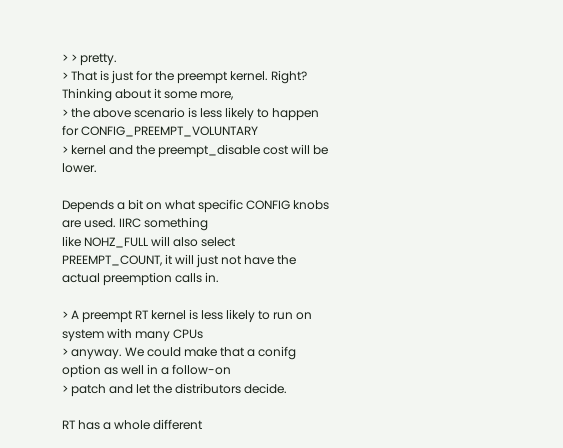> > pretty.
> That is just for the preempt kernel. Right? Thinking about it some more,
> the above scenario is less likely to happen for CONFIG_PREEMPT_VOLUNTARY
> kernel and the preempt_disable cost will be lower.

Depends a bit on what specific CONFIG knobs are used. IIRC something
like NOHZ_FULL will also select PREEMPT_COUNT, it will just not have the
actual preemption calls in.

> A preempt RT kernel is less likely to run on system with many CPUs
> anyway. We could make that a conifg option as well in a follow-on
> patch and let the distributors decide.

RT has a whole different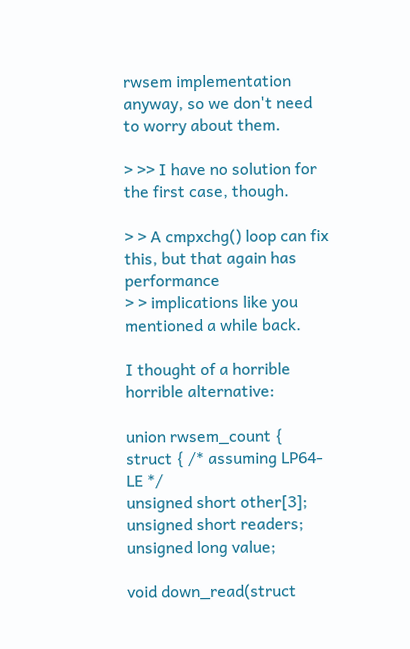rwsem implementation anyway, so we don't need
to worry about them.

> >> I have no solution for the first case, though.

> > A cmpxchg() loop can fix this, but that again has performance
> > implications like you mentioned a while back.

I thought of a horrible horrible alternative:

union rwsem_count {
struct { /* assuming LP64-LE */
unsigned short other[3];
unsigned short readers;
unsigned long value;

void down_read(struct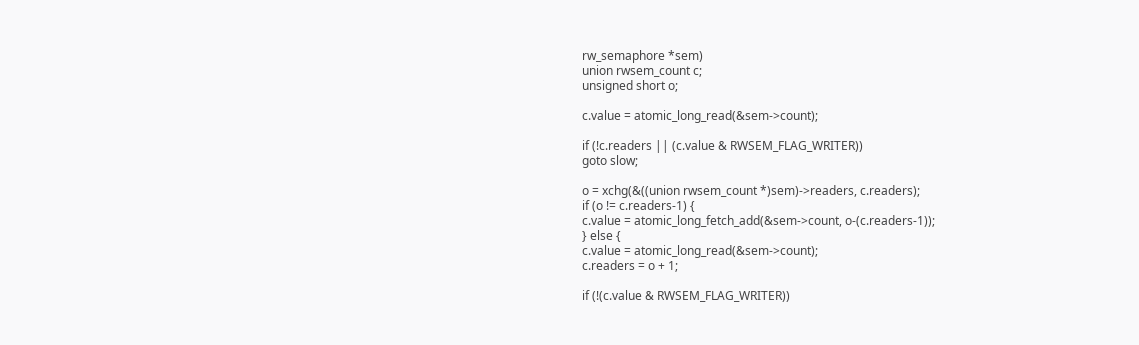rw_semaphore *sem)
union rwsem_count c;
unsigned short o;

c.value = atomic_long_read(&sem->count);

if (!c.readers || (c.value & RWSEM_FLAG_WRITER))
goto slow;

o = xchg(&((union rwsem_count *)sem)->readers, c.readers);
if (o != c.readers-1) {
c.value = atomic_long_fetch_add(&sem->count, o-(c.readers-1));
} else {
c.value = atomic_long_read(&sem->count);
c.readers = o + 1;

if (!(c.value & RWSEM_FLAG_WRITER))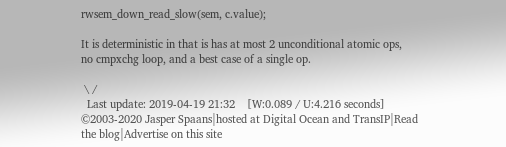rwsem_down_read_slow(sem, c.value);

It is deterministic in that is has at most 2 unconditional atomic ops,
no cmpxchg loop, and a best case of a single op.

 \ /
  Last update: 2019-04-19 21:32    [W:0.089 / U:4.216 seconds]
©2003-2020 Jasper Spaans|hosted at Digital Ocean and TransIP|Read the blog|Advertise on this site